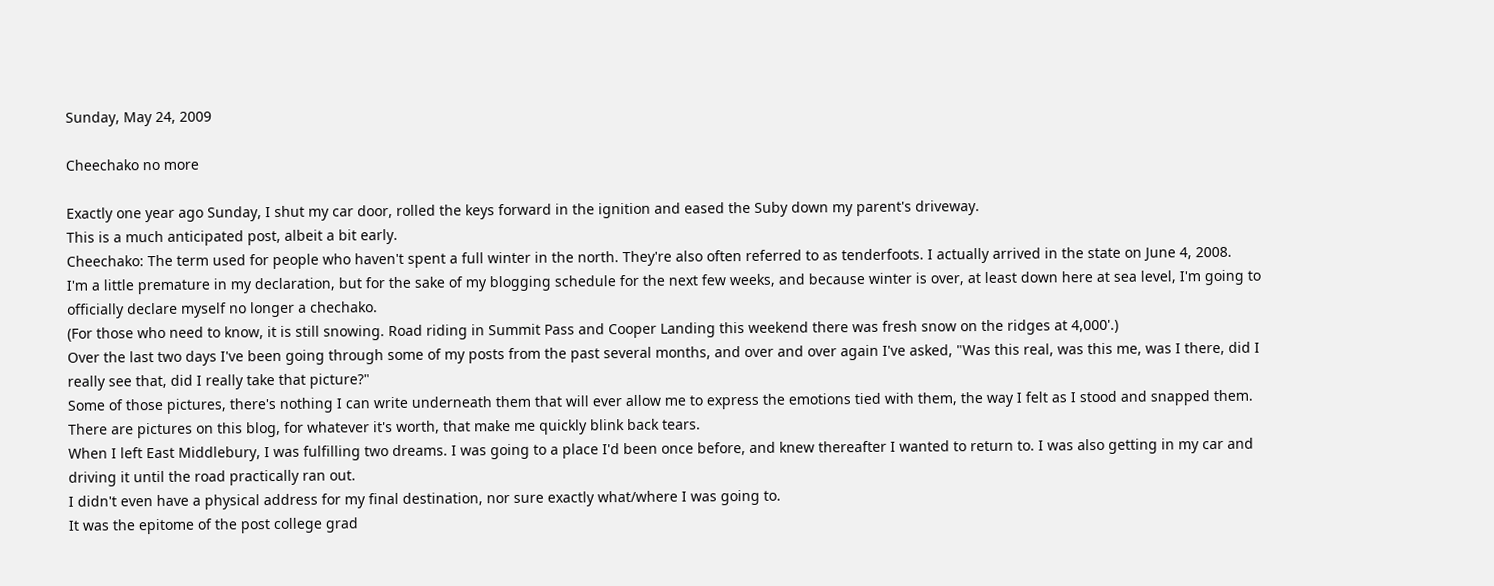Sunday, May 24, 2009

Cheechako no more

Exactly one year ago Sunday, I shut my car door, rolled the keys forward in the ignition and eased the Suby down my parent's driveway.
This is a much anticipated post, albeit a bit early.
Cheechako: The term used for people who haven't spent a full winter in the north. They're also often referred to as tenderfoots. I actually arrived in the state on June 4, 2008.
I'm a little premature in my declaration, but for the sake of my blogging schedule for the next few weeks, and because winter is over, at least down here at sea level, I'm going to officially declare myself no longer a chechako.
(For those who need to know, it is still snowing. Road riding in Summit Pass and Cooper Landing this weekend there was fresh snow on the ridges at 4,000'.)
Over the last two days I've been going through some of my posts from the past several months, and over and over again I've asked, "Was this real, was this me, was I there, did I really see that, did I really take that picture?"
Some of those pictures, there's nothing I can write underneath them that will ever allow me to express the emotions tied with them, the way I felt as I stood and snapped them.
There are pictures on this blog, for whatever it's worth, that make me quickly blink back tears.
When I left East Middlebury, I was fulfilling two dreams. I was going to a place I'd been once before, and knew thereafter I wanted to return to. I was also getting in my car and driving it until the road practically ran out.
I didn't even have a physical address for my final destination, nor sure exactly what/where I was going to.
It was the epitome of the post college grad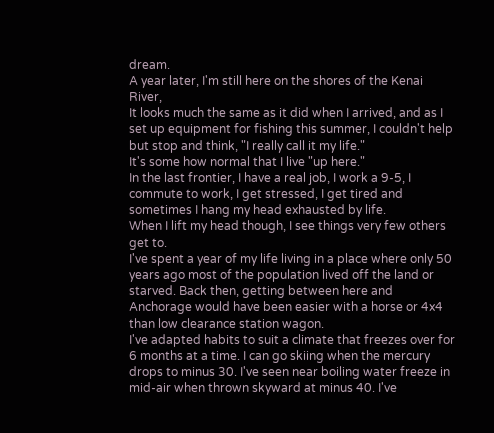dream.
A year later, I'm still here on the shores of the Kenai River,
It looks much the same as it did when I arrived, and as I set up equipment for fishing this summer, I couldn't help but stop and think, "I really call it my life."
It's some how normal that I live "up here."
In the last frontier, I have a real job, I work a 9-5, I commute to work, I get stressed, I get tired and sometimes I hang my head exhausted by life.
When I lift my head though, I see things very few others get to.
I've spent a year of my life living in a place where only 50 years ago most of the population lived off the land or starved. Back then, getting between here and Anchorage would have been easier with a horse or 4x4 than low clearance station wagon.
I've adapted habits to suit a climate that freezes over for 6 months at a time. I can go skiing when the mercury drops to minus 30. I've seen near boiling water freeze in mid-air when thrown skyward at minus 40. I've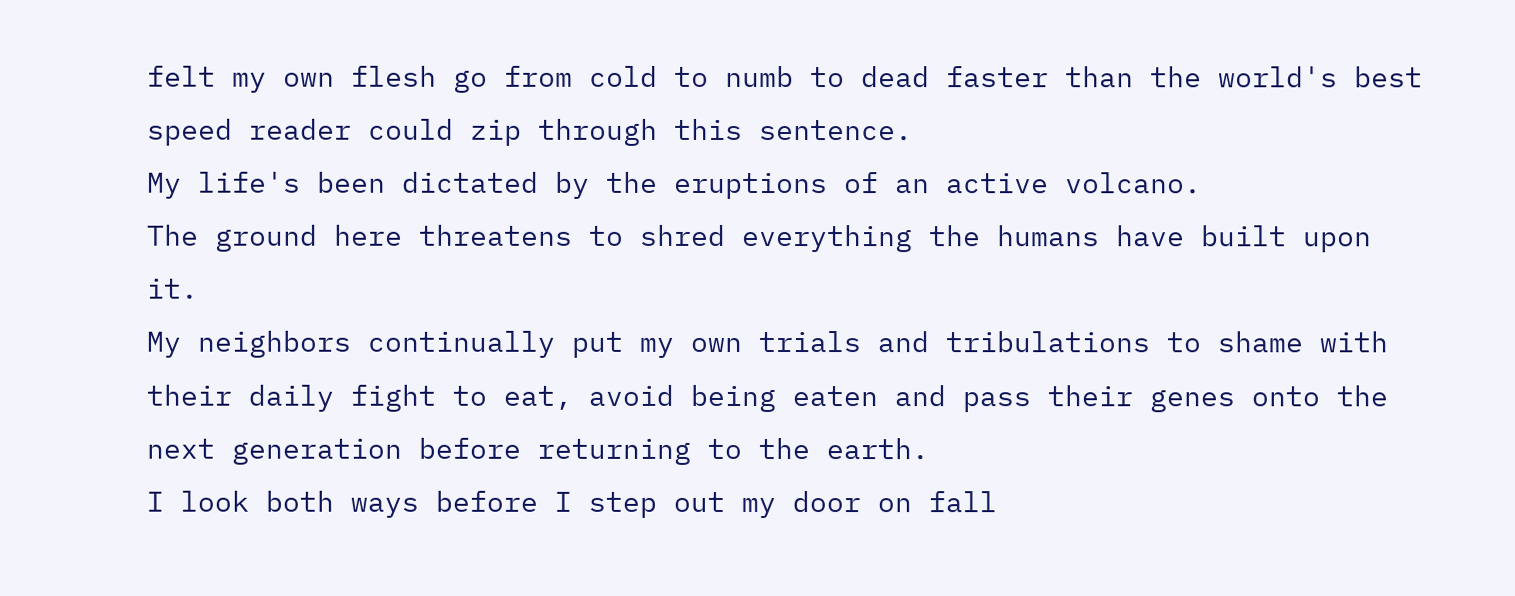felt my own flesh go from cold to numb to dead faster than the world's best speed reader could zip through this sentence.
My life's been dictated by the eruptions of an active volcano.
The ground here threatens to shred everything the humans have built upon it.
My neighbors continually put my own trials and tribulations to shame with their daily fight to eat, avoid being eaten and pass their genes onto the next generation before returning to the earth.
I look both ways before I step out my door on fall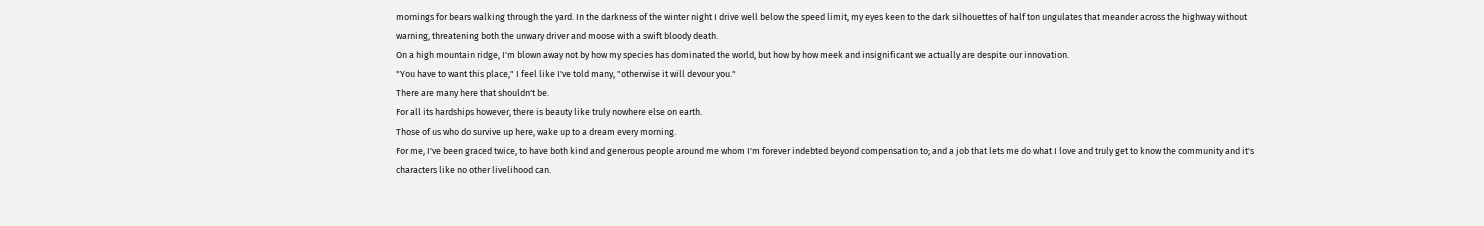mornings for bears walking through the yard. In the darkness of the winter night I drive well below the speed limit, my eyes keen to the dark silhouettes of half ton ungulates that meander across the highway without warning, threatening both the unwary driver and moose with a swift bloody death.
On a high mountain ridge, I'm blown away not by how my species has dominated the world, but how by how meek and insignificant we actually are despite our innovation.
"You have to want this place," I feel like I've told many, "otherwise it will devour you."
There are many here that shouldn't be.
For all its hardships however, there is beauty like truly nowhere else on earth.
Those of us who do survive up here, wake up to a dream every morning.
For me, I've been graced twice, to have both kind and generous people around me whom I'm forever indebted beyond compensation to; and a job that lets me do what I love and truly get to know the community and it's characters like no other livelihood can.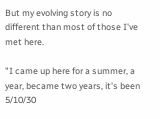But my evolving story is no different than most of those I've met here.

"I came up here for a summer, a year, became two years, it's been 5/10/30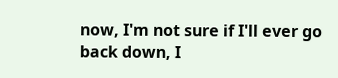now, I'm not sure if I'll ever go back down, I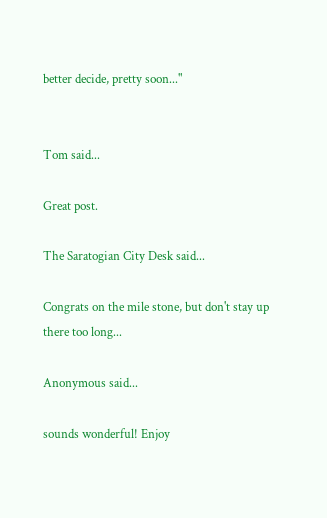better decide, pretty soon..."


Tom said...

Great post.

The Saratogian City Desk said...

Congrats on the mile stone, but don't stay up there too long...

Anonymous said...

sounds wonderful! Enjoy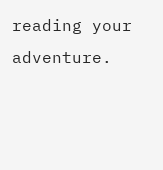reading your adventure.